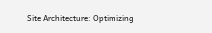Site Architecture: Optimizing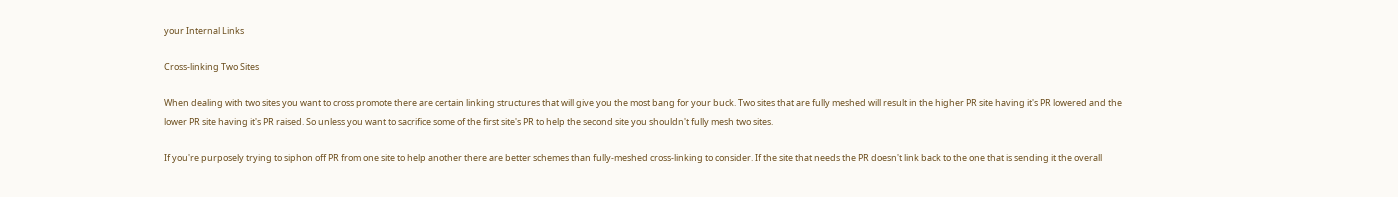your Internal Links

Cross-linking Two Sites

When dealing with two sites you want to cross promote there are certain linking structures that will give you the most bang for your buck. Two sites that are fully meshed will result in the higher PR site having it's PR lowered and the lower PR site having it's PR raised. So unless you want to sacrifice some of the first site's PR to help the second site you shouldn't fully mesh two sites.

If you're purposely trying to siphon off PR from one site to help another there are better schemes than fully-meshed cross-linking to consider. If the site that needs the PR doesn't link back to the one that is sending it the overall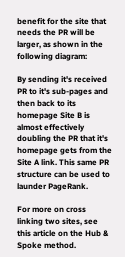benefit for the site that needs the PR will be larger, as shown in the following diagram:

By sending it's received PR to it's sub-pages and then back to its homepage Site B is almost effectively doubling the PR that it's homepage gets from the Site A link. This same PR structure can be used to launder PageRank.

For more on cross linking two sites, see this article on the Hub & Spoke method.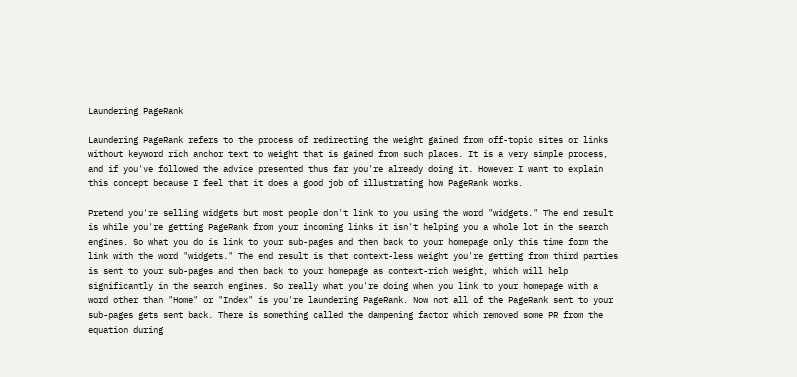Laundering PageRank

Laundering PageRank refers to the process of redirecting the weight gained from off-topic sites or links without keyword rich anchor text to weight that is gained from such places. It is a very simple process, and if you've followed the advice presented thus far you're already doing it. However I want to explain this concept because I feel that it does a good job of illustrating how PageRank works.

Pretend you're selling widgets but most people don't link to you using the word "widgets." The end result is while you're getting PageRank from your incoming links it isn't helping you a whole lot in the search engines. So what you do is link to your sub-pages and then back to your homepage only this time form the link with the word "widgets." The end result is that context-less weight you're getting from third parties is sent to your sub-pages and then back to your homepage as context-rich weight, which will help significantly in the search engines. So really what you're doing when you link to your homepage with a word other than "Home" or "Index" is you're laundering PageRank. Now not all of the PageRank sent to your sub-pages gets sent back. There is something called the dampening factor which removed some PR from the equation during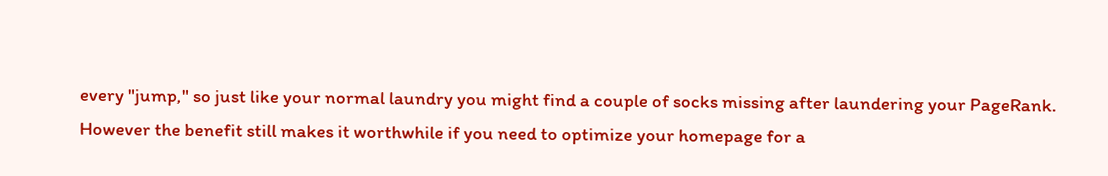every "jump," so just like your normal laundry you might find a couple of socks missing after laundering your PageRank. However the benefit still makes it worthwhile if you need to optimize your homepage for a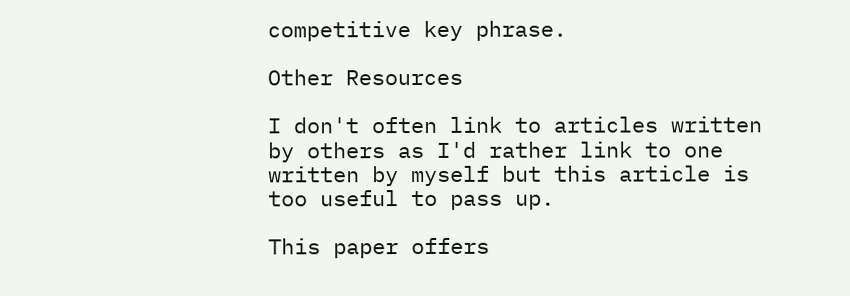competitive key phrase.

Other Resources

I don't often link to articles written by others as I'd rather link to one written by myself but this article is too useful to pass up.

This paper offers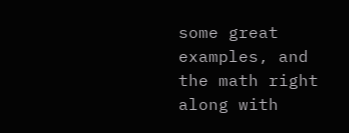some great examples, and the math right along with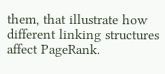them, that illustrate how different linking structures affect PageRank.